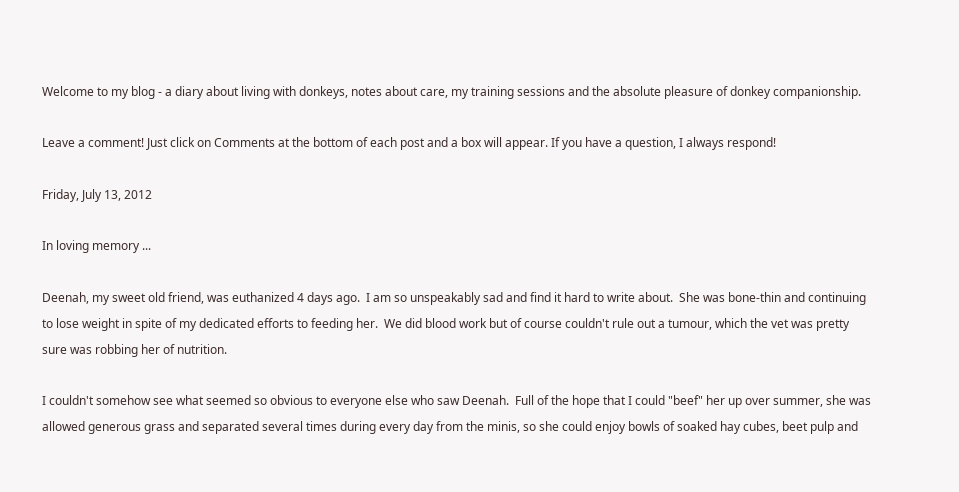Welcome to my blog - a diary about living with donkeys, notes about care, my training sessions and the absolute pleasure of donkey companionship.

Leave a comment! Just click on Comments at the bottom of each post and a box will appear. If you have a question, I always respond!

Friday, July 13, 2012

In loving memory ...

Deenah, my sweet old friend, was euthanized 4 days ago.  I am so unspeakably sad and find it hard to write about.  She was bone-thin and continuing to lose weight in spite of my dedicated efforts to feeding her.  We did blood work but of course couldn't rule out a tumour, which the vet was pretty sure was robbing her of nutrition.

I couldn't somehow see what seemed so obvious to everyone else who saw Deenah.  Full of the hope that I could "beef" her up over summer, she was allowed generous grass and separated several times during every day from the minis, so she could enjoy bowls of soaked hay cubes, beet pulp and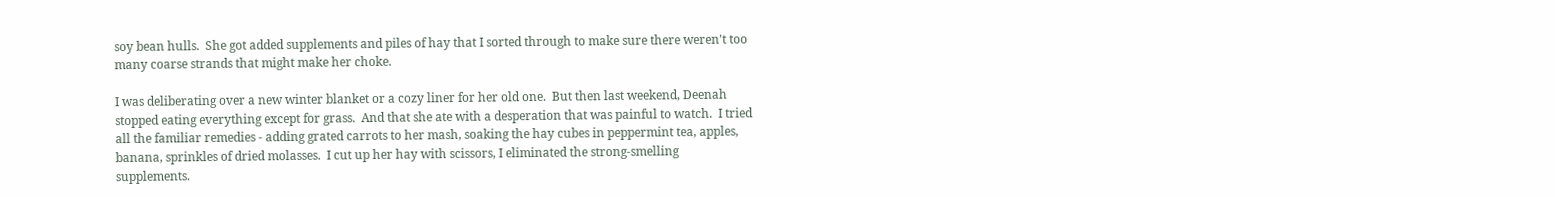soy bean hulls.  She got added supplements and piles of hay that I sorted through to make sure there weren't too many coarse strands that might make her choke.

I was deliberating over a new winter blanket or a cozy liner for her old one.  But then last weekend, Deenah stopped eating everything except for grass.  And that she ate with a desperation that was painful to watch.  I tried all the familiar remedies - adding grated carrots to her mash, soaking the hay cubes in peppermint tea, apples, banana, sprinkles of dried molasses.  I cut up her hay with scissors, I eliminated the strong-smelling supplements.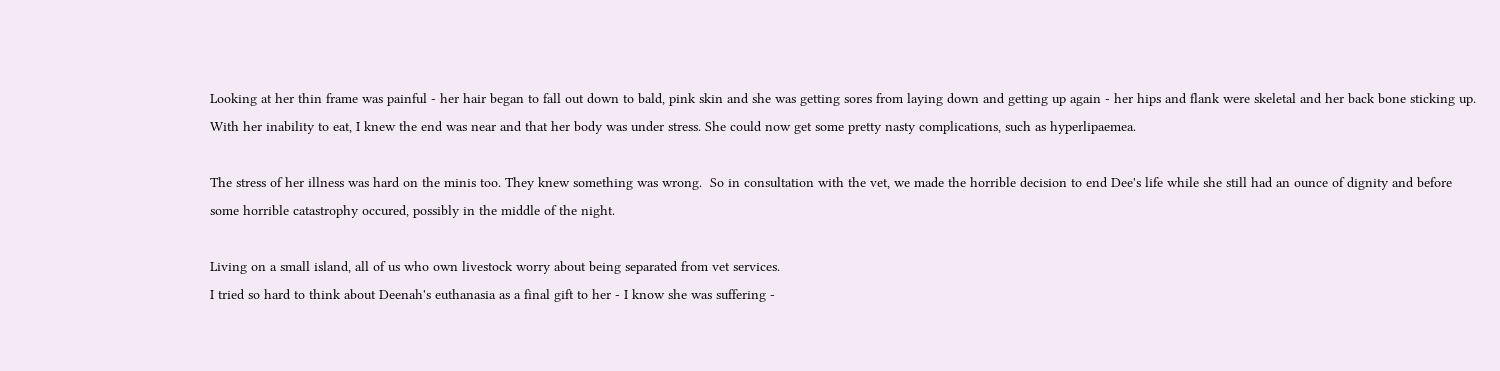Looking at her thin frame was painful - her hair began to fall out down to bald, pink skin and she was getting sores from laying down and getting up again - her hips and flank were skeletal and her back bone sticking up.  With her inability to eat, I knew the end was near and that her body was under stress. She could now get some pretty nasty complications, such as hyperlipaemea.

The stress of her illness was hard on the minis too. They knew something was wrong.  So in consultation with the vet, we made the horrible decision to end Dee's life while she still had an ounce of dignity and before some horrible catastrophy occured, possibly in the middle of the night.

Living on a small island, all of us who own livestock worry about being separated from vet services.
I tried so hard to think about Deenah's euthanasia as a final gift to her - I know she was suffering -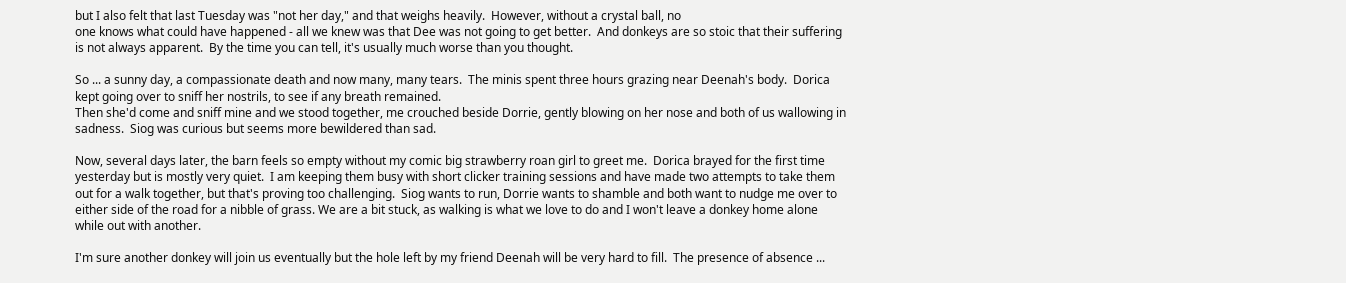but I also felt that last Tuesday was "not her day," and that weighs heavily.  However, without a crystal ball, no
one knows what could have happened - all we knew was that Dee was not going to get better.  And donkeys are so stoic that their suffering is not always apparent.  By the time you can tell, it's usually much worse than you thought.

So ... a sunny day, a compassionate death and now many, many tears.  The minis spent three hours grazing near Deenah's body.  Dorica kept going over to sniff her nostrils, to see if any breath remained.
Then she'd come and sniff mine and we stood together, me crouched beside Dorrie, gently blowing on her nose and both of us wallowing in sadness.  Siog was curious but seems more bewildered than sad.

Now, several days later, the barn feels so empty without my comic big strawberry roan girl to greet me.  Dorica brayed for the first time yesterday but is mostly very quiet.  I am keeping them busy with short clicker training sessions and have made two attempts to take them out for a walk together, but that's proving too challenging.  Siog wants to run, Dorrie wants to shamble and both want to nudge me over to either side of the road for a nibble of grass. We are a bit stuck, as walking is what we love to do and I won't leave a donkey home alone while out with another.

I'm sure another donkey will join us eventually but the hole left by my friend Deenah will be very hard to fill.  The presence of absence ...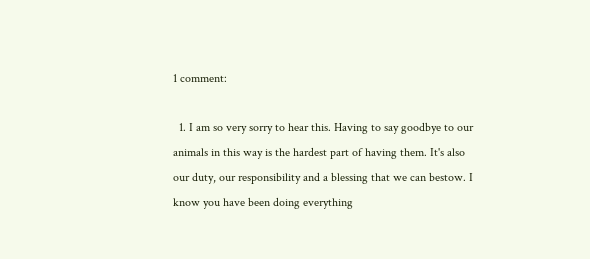1 comment:

  1. I am so very sorry to hear this. Having to say goodbye to our animals in this way is the hardest part of having them. It's also our duty, our responsibility and a blessing that we can bestow. I know you have been doing everything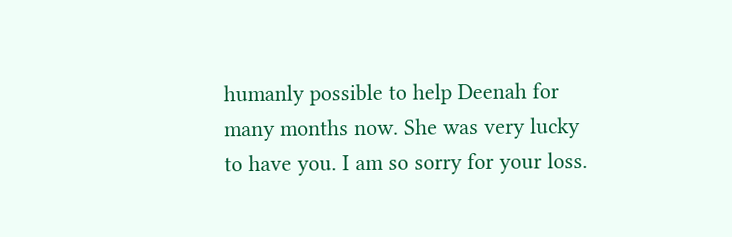humanly possible to help Deenah for many months now. She was very lucky to have you. I am so sorry for your loss.